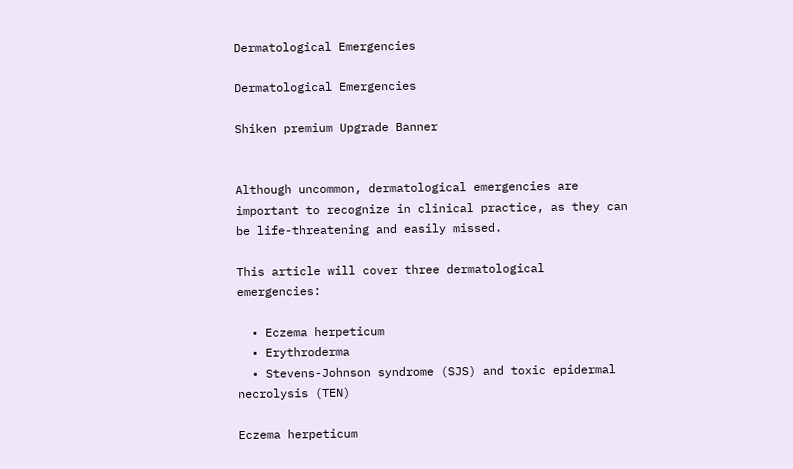Dermatological Emergencies

Dermatological Emergencies

Shiken premium Upgrade Banner


Although uncommon, dermatological emergencies are important to recognize in clinical practice, as they can be life-threatening and easily missed.

This article will cover three dermatological emergencies:

  • Eczema herpeticum
  • Erythroderma
  • Stevens-Johnson syndrome (SJS) and toxic epidermal necrolysis (TEN)

Eczema herpeticum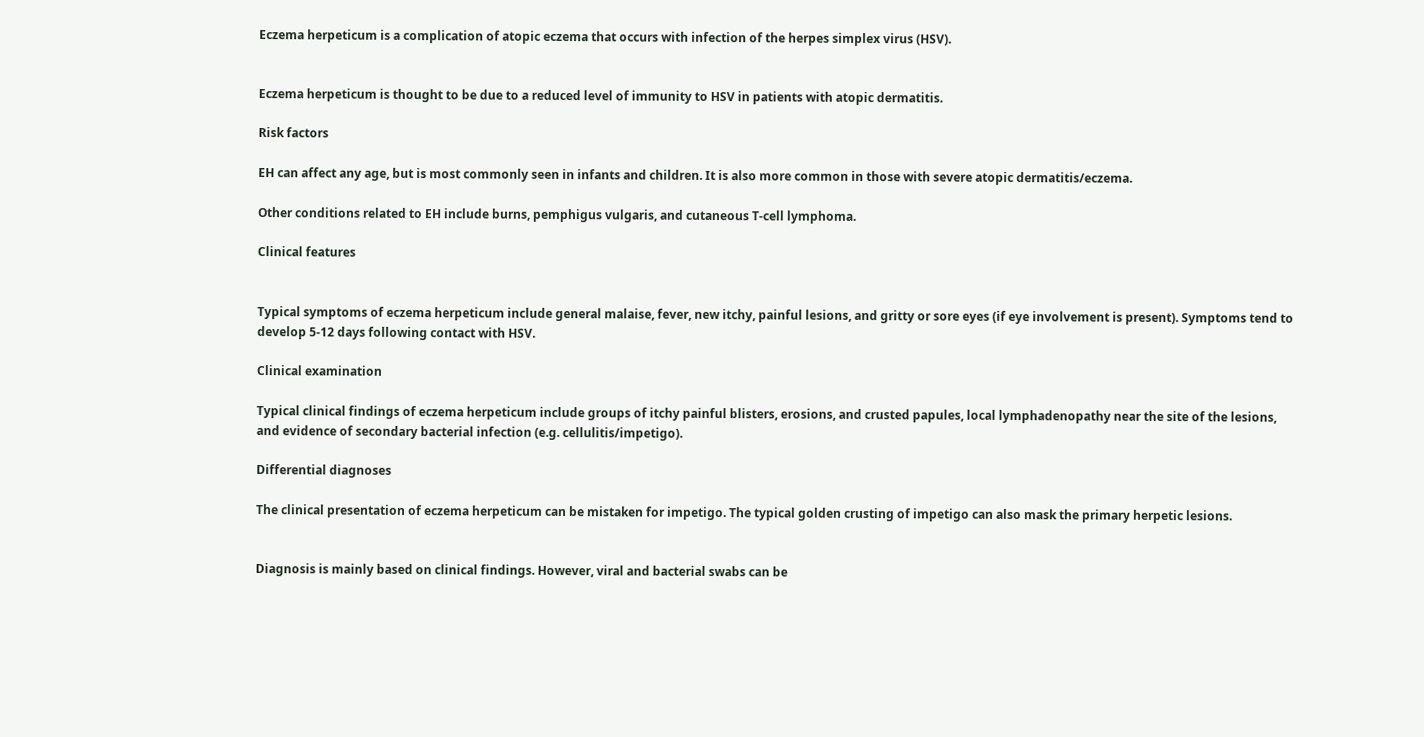Eczema herpeticum is a complication of atopic eczema that occurs with infection of the herpes simplex virus (HSV).


Eczema herpeticum is thought to be due to a reduced level of immunity to HSV in patients with atopic dermatitis.

Risk factors

EH can affect any age, but is most commonly seen in infants and children. It is also more common in those with severe atopic dermatitis/eczema.

Other conditions related to EH include burns, pemphigus vulgaris, and cutaneous T-cell lymphoma.

Clinical features


Typical symptoms of eczema herpeticum include general malaise, fever, new itchy, painful lesions, and gritty or sore eyes (if eye involvement is present). Symptoms tend to develop 5-12 days following contact with HSV.

Clinical examination

Typical clinical findings of eczema herpeticum include groups of itchy painful blisters, erosions, and crusted papules, local lymphadenopathy near the site of the lesions, and evidence of secondary bacterial infection (e.g. cellulitis/impetigo).

Differential diagnoses

The clinical presentation of eczema herpeticum can be mistaken for impetigo. The typical golden crusting of impetigo can also mask the primary herpetic lesions.


Diagnosis is mainly based on clinical findings. However, viral and bacterial swabs can be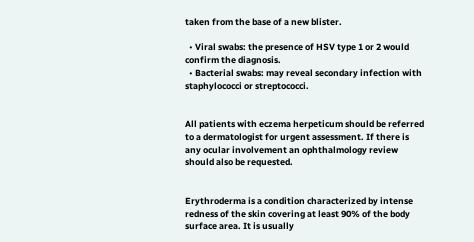taken from the base of a new blister.

  • Viral swabs: the presence of HSV type 1 or 2 would confirm the diagnosis.
  • Bacterial swabs: may reveal secondary infection with staphylococci or streptococci.


All patients with eczema herpeticum should be referred to a dermatologist for urgent assessment. If there is any ocular involvement an ophthalmology review should also be requested.


Erythroderma is a condition characterized by intense redness of the skin covering at least 90% of the body surface area. It is usually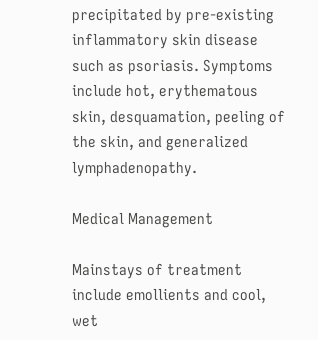precipitated by pre-existing inflammatory skin disease such as psoriasis. Symptoms include hot, erythematous skin, desquamation, peeling of the skin, and generalized lymphadenopathy.

Medical Management

Mainstays of treatment include emollients and cool, wet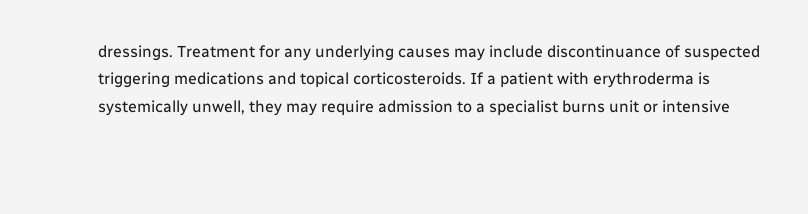dressings. Treatment for any underlying causes may include discontinuance of suspected triggering medications and topical corticosteroids. If a patient with erythroderma is systemically unwell, they may require admission to a specialist burns unit or intensive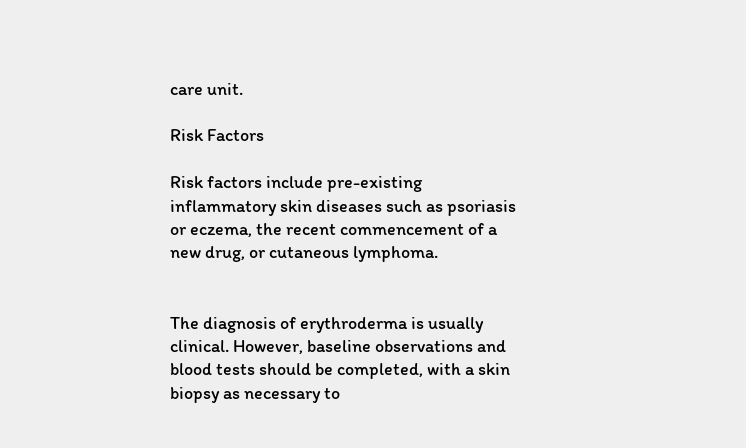care unit.

Risk Factors

Risk factors include pre-existing inflammatory skin diseases such as psoriasis or eczema, the recent commencement of a new drug, or cutaneous lymphoma.


The diagnosis of erythroderma is usually clinical. However, baseline observations and blood tests should be completed, with a skin biopsy as necessary to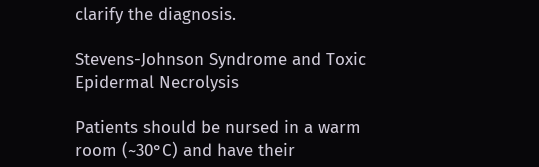clarify the diagnosis.

Stevens-Johnson Syndrome and Toxic Epidermal Necrolysis

Patients should be nursed in a warm room (~30°C) and have their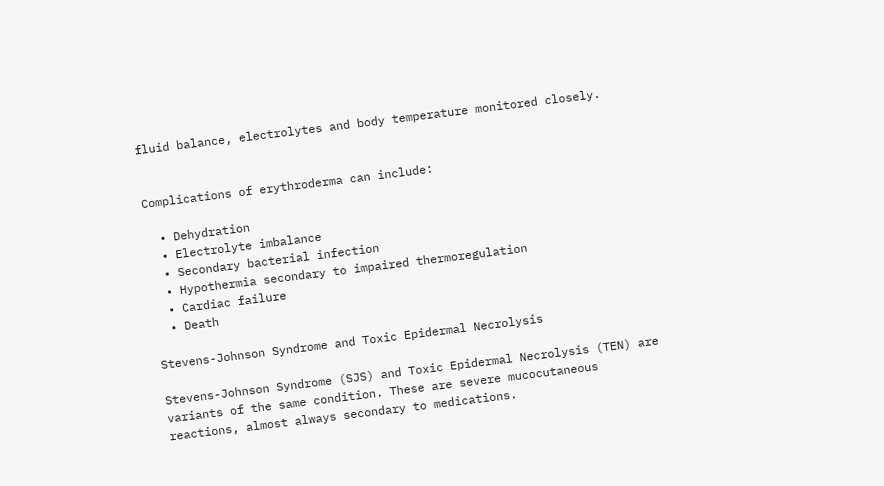fluid balance, electrolytes and body temperature monitored closely.


Complications of erythroderma can include:

  • Dehydration
  • Electrolyte imbalance
  • Secondary bacterial infection
  • Hypothermia secondary to impaired thermoregulation
  • Cardiac failure
  • Death

Stevens-Johnson Syndrome and Toxic Epidermal Necrolysis

Stevens-Johnson Syndrome (SJS) and Toxic Epidermal Necrolysis (TEN) are variants of the same condition. These are severe mucocutaneous reactions, almost always secondary to medications.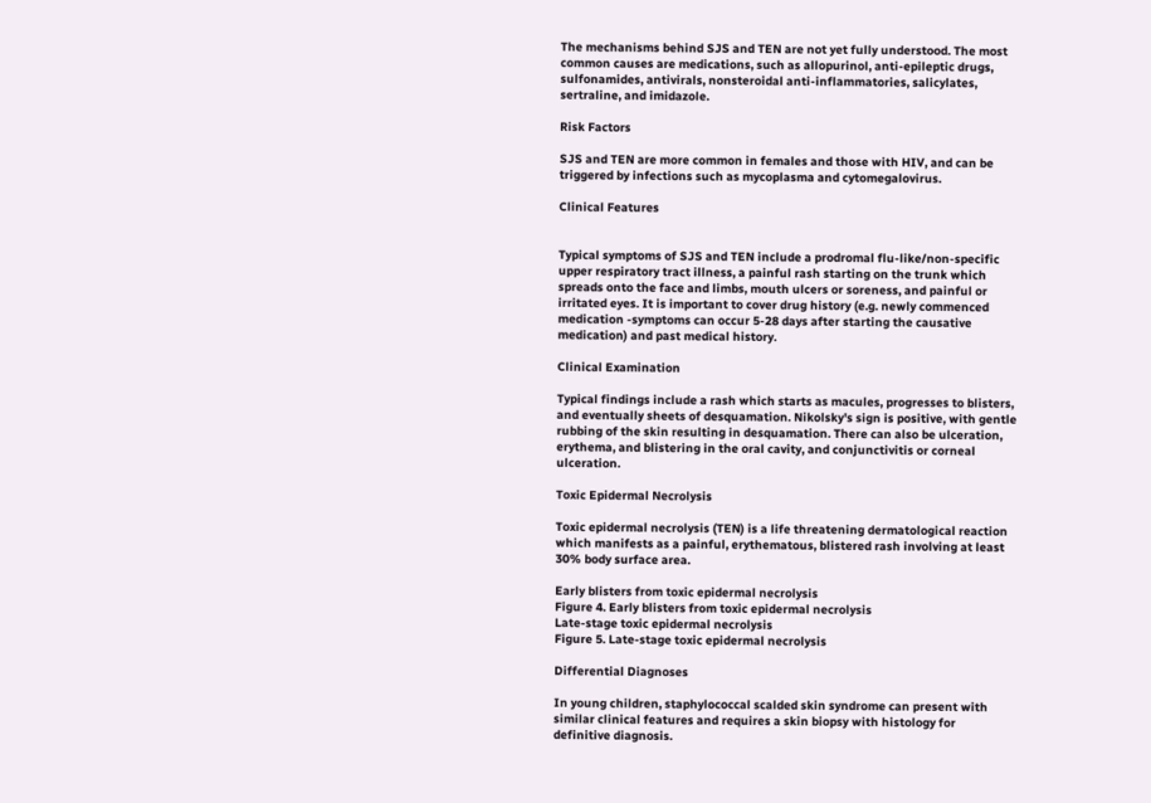The mechanisms behind SJS and TEN are not yet fully understood. The most common causes are medications, such as allopurinol, anti-epileptic drugs, sulfonamides, antivirals, nonsteroidal anti-inflammatories, salicylates, sertraline, and imidazole.

Risk Factors

SJS and TEN are more common in females and those with HIV, and can be triggered by infections such as mycoplasma and cytomegalovirus.

Clinical Features


Typical symptoms of SJS and TEN include a prodromal flu-like/non-specific upper respiratory tract illness, a painful rash starting on the trunk which spreads onto the face and limbs, mouth ulcers or soreness, and painful or irritated eyes. It is important to cover drug history (e.g. newly commenced medication -symptoms can occur 5-28 days after starting the causative medication) and past medical history.

Clinical Examination

Typical findings include a rash which starts as macules, progresses to blisters, and eventually sheets of desquamation. Nikolsky's sign is positive, with gentle rubbing of the skin resulting in desquamation. There can also be ulceration, erythema, and blistering in the oral cavity, and conjunctivitis or corneal ulceration.

Toxic Epidermal Necrolysis

Toxic epidermal necrolysis (TEN) is a life threatening dermatological reaction which manifests as a painful, erythematous, blistered rash involving at least 30% body surface area.

Early blisters from toxic epidermal necrolysis
Figure 4. Early blisters from toxic epidermal necrolysis
Late-stage toxic epidermal necrolysis
Figure 5. Late-stage toxic epidermal necrolysis

Differential Diagnoses

In young children, staphylococcal scalded skin syndrome can present with similar clinical features and requires a skin biopsy with histology for definitive diagnosis.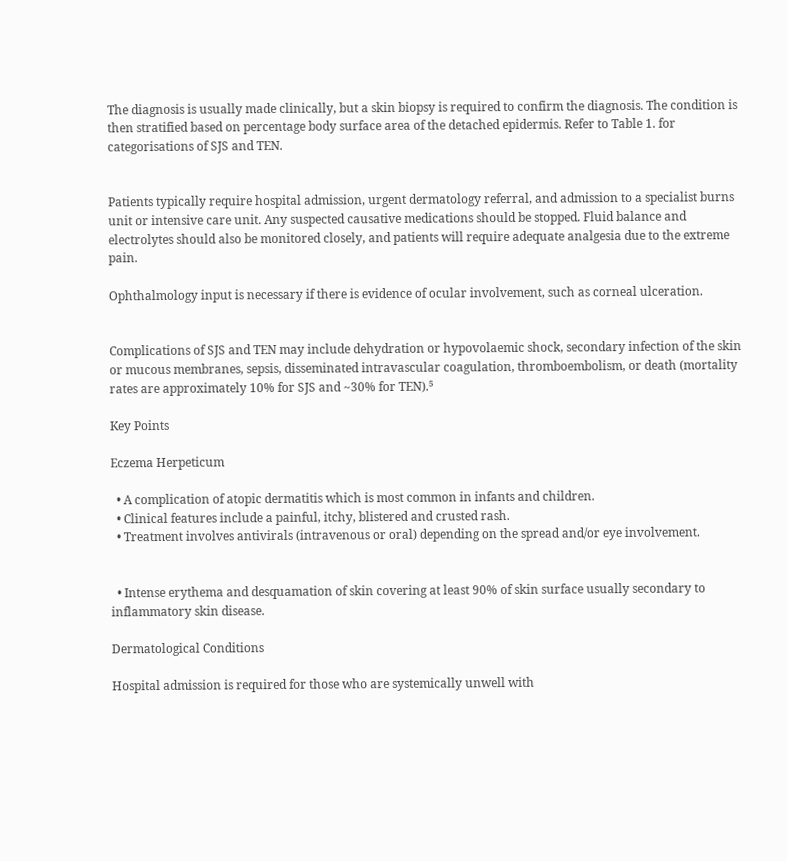The diagnosis is usually made clinically, but a skin biopsy is required to confirm the diagnosis. The condition is then stratified based on percentage body surface area of the detached epidermis. Refer to Table 1. for categorisations of SJS and TEN.


Patients typically require hospital admission, urgent dermatology referral, and admission to a specialist burns unit or intensive care unit. Any suspected causative medications should be stopped. Fluid balance and electrolytes should also be monitored closely, and patients will require adequate analgesia due to the extreme pain.

Ophthalmology input is necessary if there is evidence of ocular involvement, such as corneal ulceration.


Complications of SJS and TEN may include dehydration or hypovolaemic shock, secondary infection of the skin or mucous membranes, sepsis, disseminated intravascular coagulation, thromboembolism, or death (mortality rates are approximately 10% for SJS and ~30% for TEN).⁵

Key Points

Eczema Herpeticum

  • A complication of atopic dermatitis which is most common in infants and children.
  • Clinical features include a painful, itchy, blistered and crusted rash.
  • Treatment involves antivirals (intravenous or oral) depending on the spread and/or eye involvement.


  • Intense erythema and desquamation of skin covering at least 90% of skin surface usually secondary to inflammatory skin disease.

Dermatological Conditions

Hospital admission is required for those who are systemically unwell with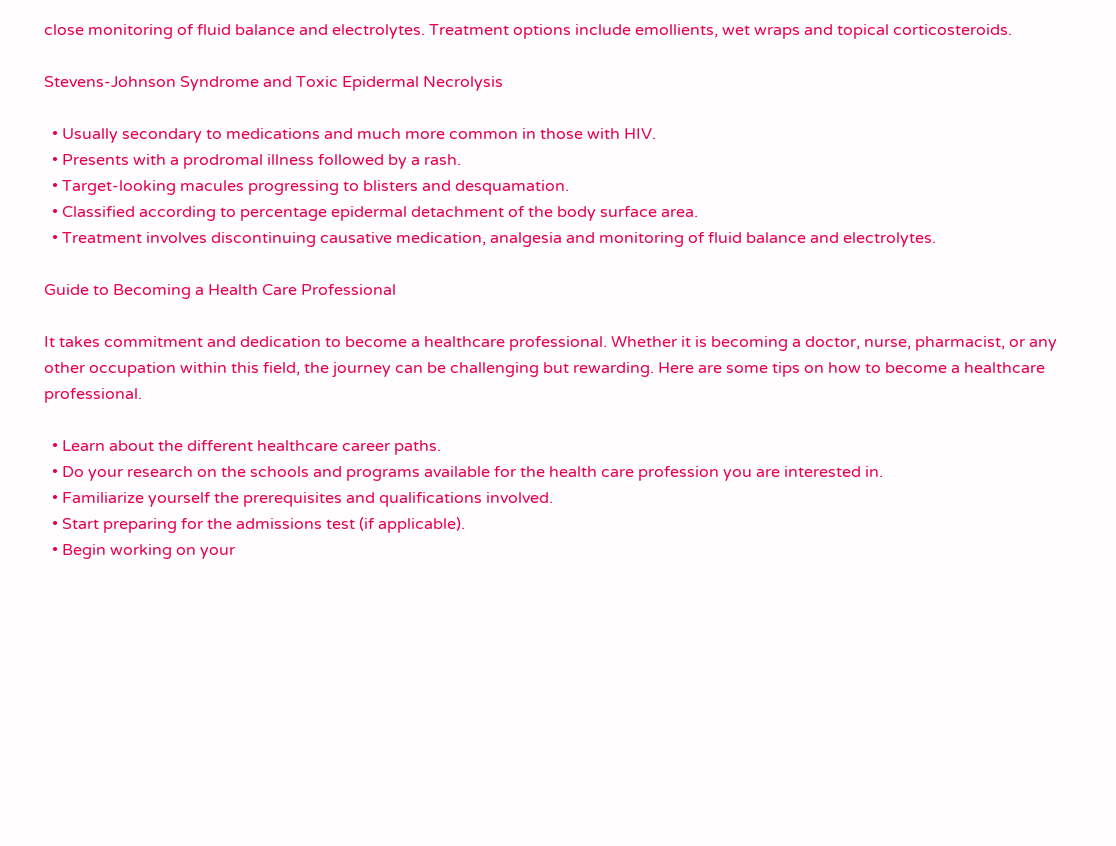close monitoring of fluid balance and electrolytes. Treatment options include emollients, wet wraps and topical corticosteroids.

Stevens-Johnson Syndrome and Toxic Epidermal Necrolysis

  • Usually secondary to medications and much more common in those with HIV.
  • Presents with a prodromal illness followed by a rash.
  • Target-looking macules progressing to blisters and desquamation.
  • Classified according to percentage epidermal detachment of the body surface area.
  • Treatment involves discontinuing causative medication, analgesia and monitoring of fluid balance and electrolytes.

Guide to Becoming a Health Care Professional

It takes commitment and dedication to become a healthcare professional. Whether it is becoming a doctor, nurse, pharmacist, or any other occupation within this field, the journey can be challenging but rewarding. Here are some tips on how to become a healthcare professional.

  • Learn about the different healthcare career paths.
  • Do your research on the schools and programs available for the health care profession you are interested in.
  • Familiarize yourself the prerequisites and qualifications involved.
  • Start preparing for the admissions test (if applicable).
  • Begin working on your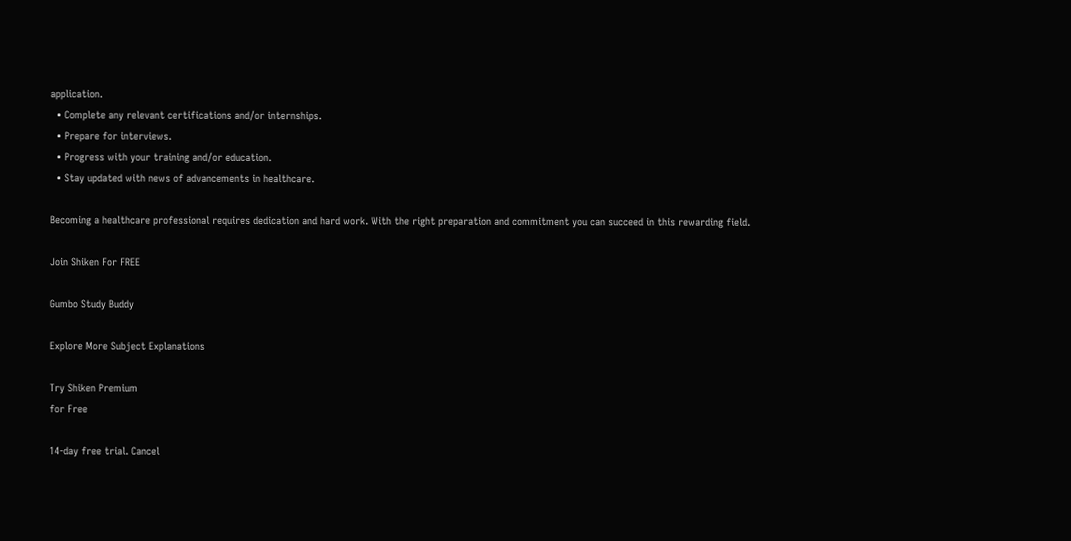application.
  • Complete any relevant certifications and/or internships.
  • Prepare for interviews.
  • Progress with your training and/or education.
  • Stay updated with news of advancements in healthcare.

Becoming a healthcare professional requires dedication and hard work. With the right preparation and commitment you can succeed in this rewarding field.

Join Shiken For FREE

Gumbo Study Buddy

Explore More Subject Explanations

Try Shiken Premium
for Free

14-day free trial. Cancel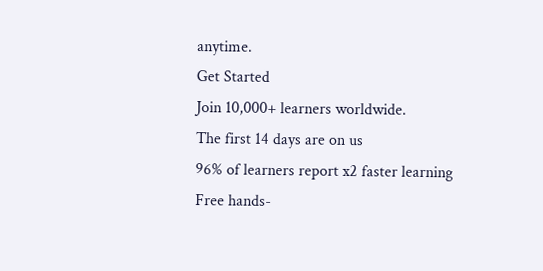anytime.
Get Started
Join 10,000+ learners worldwide.
The first 14 days are on us
96% of learners report x2 faster learning
Free hands-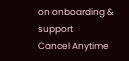on onboarding & support
Cancel Anytime